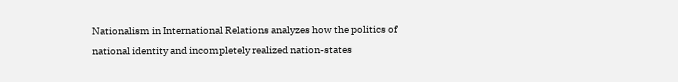Nationalism in International Relations analyzes how the politics of national identity and incompletely realized nation-states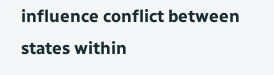influence conflict between states within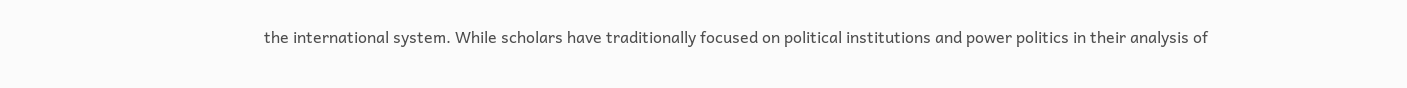the international system. While scholars have traditionally focused on political institutions and power politics in their analysis of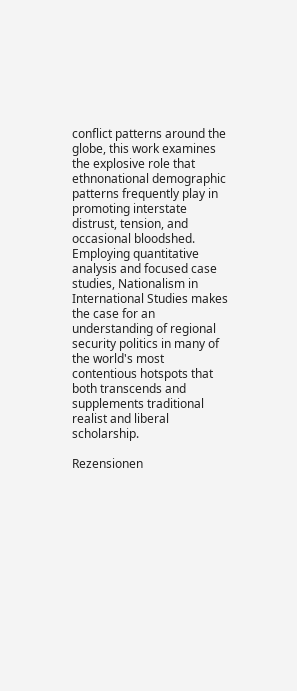conflict patterns around the globe, this work examines the explosive role that ethnonational demographic patterns frequently play in promoting interstate distrust, tension, and occasional bloodshed. Employing quantitative analysis and focused case studies, Nationalism in International Studies makes the case for an understanding of regional security politics in many of the world's most contentious hotspots that both transcends and supplements traditional realist and liberal scholarship.

Rezensionen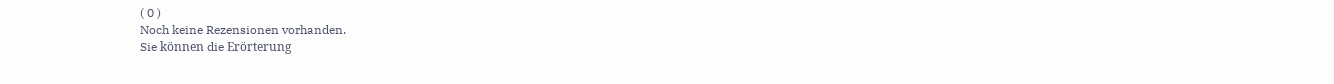( 0 )
Noch keine Rezensionen vorhanden.
Sie können die Erörterung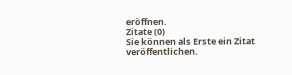eröffnen.
Zitate (0)
Sie können als Erste ein Zitat veröffentlichen.